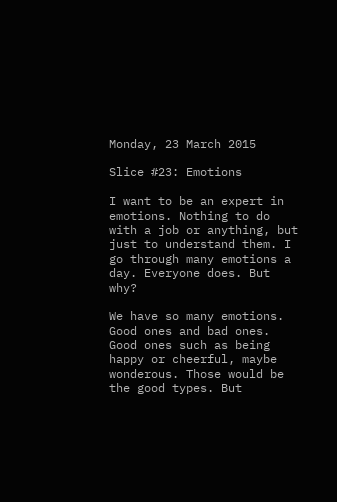Monday, 23 March 2015

Slice #23: Emotions

I want to be an expert in emotions. Nothing to do with a job or anything, but just to understand them. I go through many emotions a day. Everyone does. But why?

We have so many emotions. Good ones and bad ones. Good ones such as being happy or cheerful, maybe wonderous. Those would be the good types. But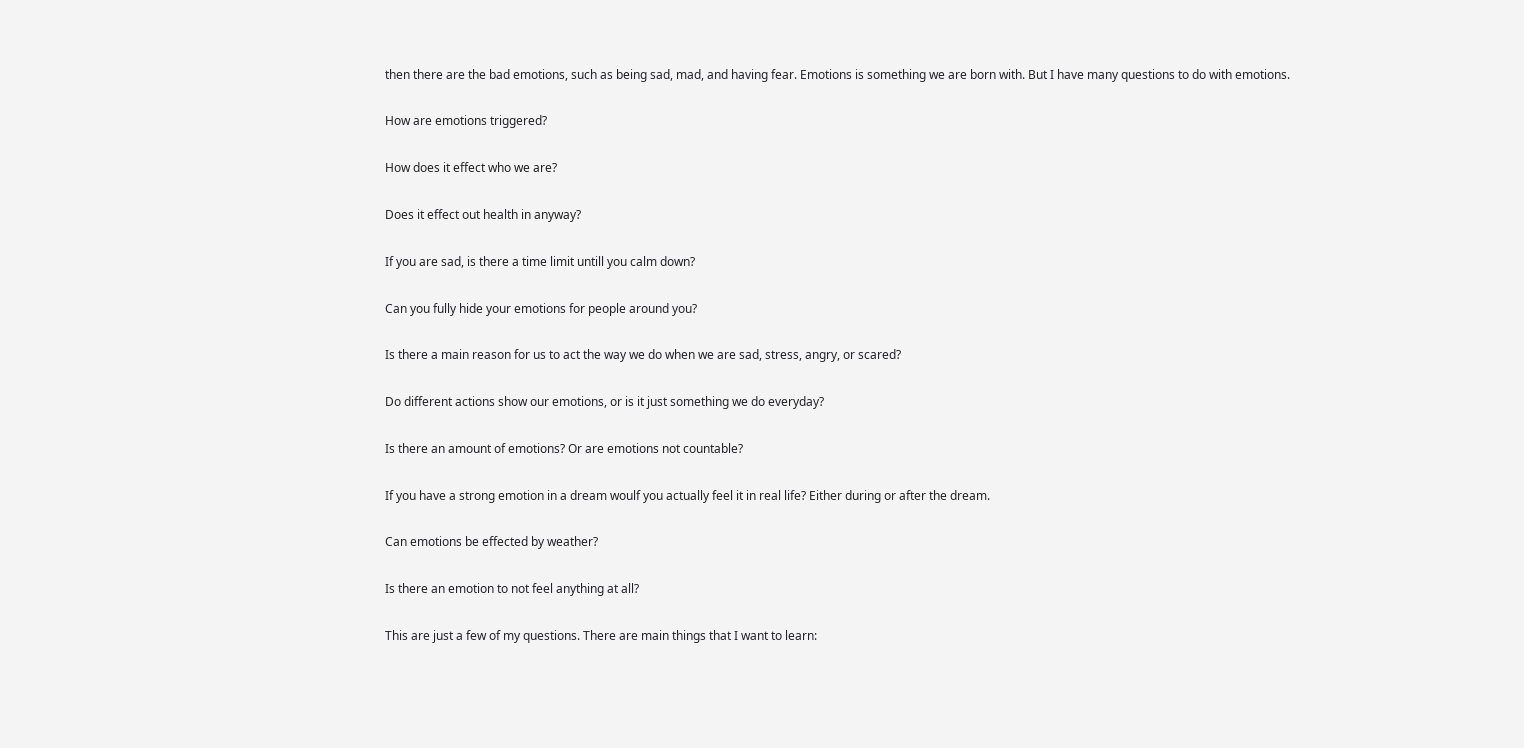then there are the bad emotions, such as being sad, mad, and having fear. Emotions is something we are born with. But I have many questions to do with emotions.

How are emotions triggered?

How does it effect who we are?

Does it effect out health in anyway?

If you are sad, is there a time limit untill you calm down?

Can you fully hide your emotions for people around you?

Is there a main reason for us to act the way we do when we are sad, stress, angry, or scared?

Do different actions show our emotions, or is it just something we do everyday?

Is there an amount of emotions? Or are emotions not countable?

If you have a strong emotion in a dream woulf you actually feel it in real life? Either during or after the dream.

Can emotions be effected by weather?

Is there an emotion to not feel anything at all?

This are just a few of my questions. There are main things that I want to learn: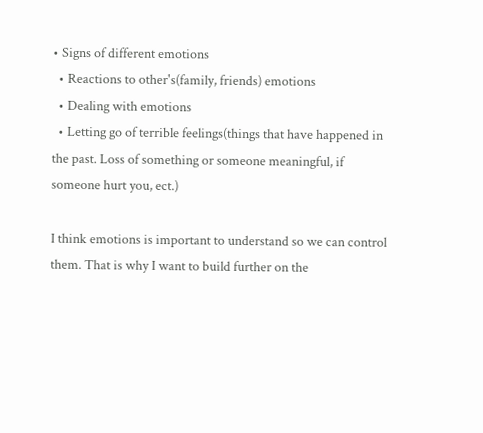• Signs of different emotions
  • Reactions to other's(family, friends) emotions
  • Dealing with emotions
  • Letting go of terrible feelings(things that have happened in the past. Loss of something or someone meaningful, if someone hurt you, ect.)

I think emotions is important to understand so we can control them. That is why I want to build further on the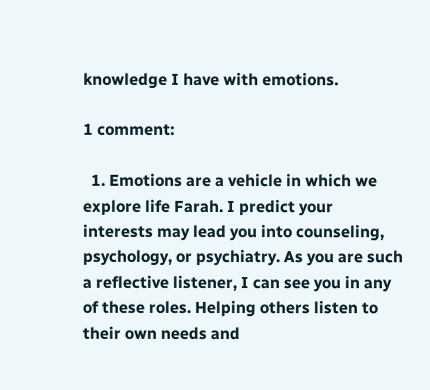knowledge I have with emotions.

1 comment:

  1. Emotions are a vehicle in which we explore life Farah. I predict your interests may lead you into counseling, psychology, or psychiatry. As you are such a reflective listener, I can see you in any of these roles. Helping others listen to their own needs and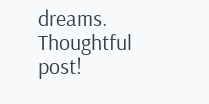dreams. Thoughtful post!